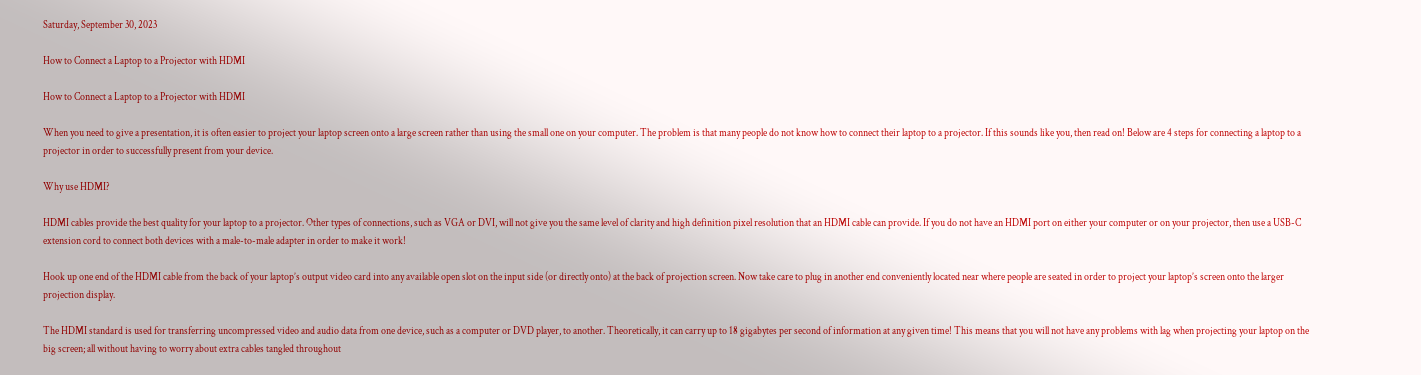Saturday, September 30, 2023

How to Connect a Laptop to a Projector with HDMI

How to Connect a Laptop to a Projector with HDMI

When you need to give a presentation, it is often easier to project your laptop screen onto a large screen rather than using the small one on your computer. The problem is that many people do not know how to connect their laptop to a projector. If this sounds like you, then read on! Below are 4 steps for connecting a laptop to a projector in order to successfully present from your device.

Why use HDMI?

HDMI cables provide the best quality for your laptop to a projector. Other types of connections, such as VGA or DVI, will not give you the same level of clarity and high definition pixel resolution that an HDMI cable can provide. If you do not have an HDMI port on either your computer or on your projector, then use a USB-C extension cord to connect both devices with a male-to-male adapter in order to make it work!

Hook up one end of the HDMI cable from the back of your laptop’s output video card into any available open slot on the input side (or directly onto) at the back of projection screen. Now take care to plug in another end conveniently located near where people are seated in order to project your laptop’s screen onto the larger projection display.

The HDMI standard is used for transferring uncompressed video and audio data from one device, such as a computer or DVD player, to another. Theoretically, it can carry up to 18 gigabytes per second of information at any given time! This means that you will not have any problems with lag when projecting your laptop on the big screen; all without having to worry about extra cables tangled throughout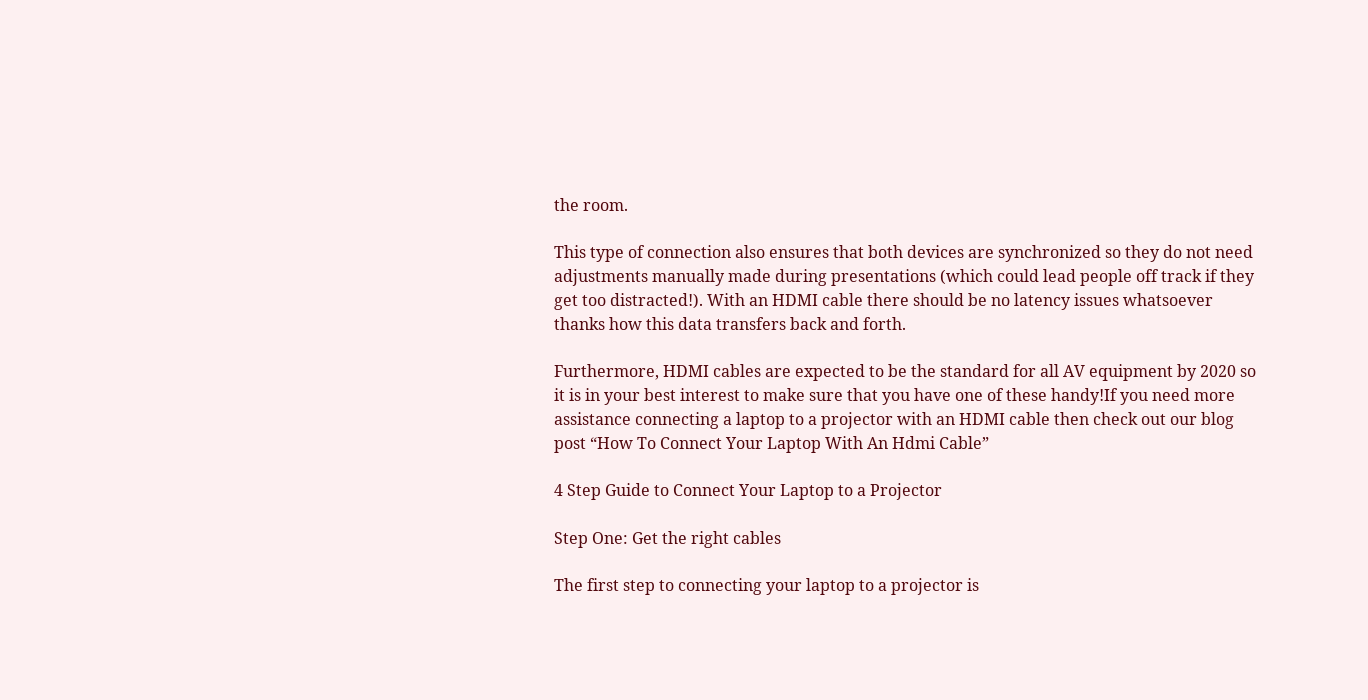the room.

This type of connection also ensures that both devices are synchronized so they do not need adjustments manually made during presentations (which could lead people off track if they get too distracted!). With an HDMI cable there should be no latency issues whatsoever thanks how this data transfers back and forth.

Furthermore, HDMI cables are expected to be the standard for all AV equipment by 2020 so it is in your best interest to make sure that you have one of these handy!If you need more assistance connecting a laptop to a projector with an HDMI cable then check out our blog post “How To Connect Your Laptop With An Hdmi Cable”

4 Step Guide to Connect Your Laptop to a Projector

Step One: Get the right cables

The first step to connecting your laptop to a projector is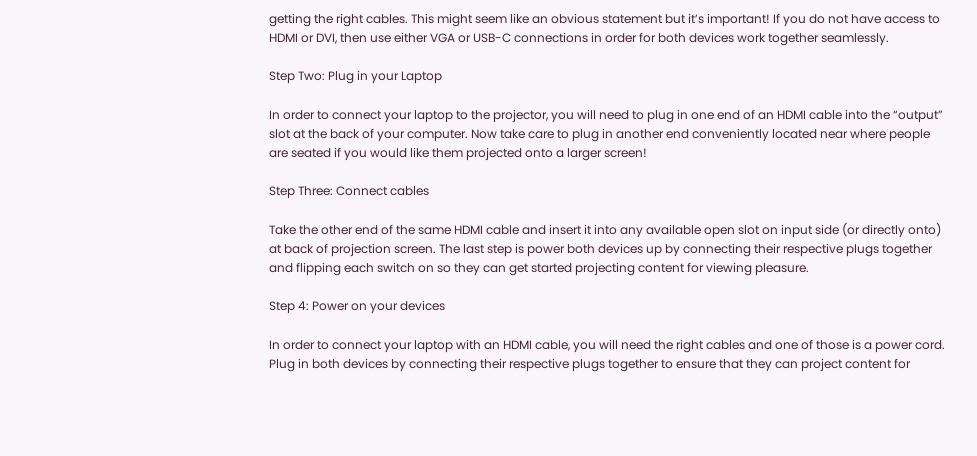getting the right cables. This might seem like an obvious statement but it’s important! If you do not have access to HDMI or DVI, then use either VGA or USB-C connections in order for both devices work together seamlessly.

Step Two: Plug in your Laptop

In order to connect your laptop to the projector, you will need to plug in one end of an HDMI cable into the “output” slot at the back of your computer. Now take care to plug in another end conveniently located near where people are seated if you would like them projected onto a larger screen!

Step Three: Connect cables

Take the other end of the same HDMI cable and insert it into any available open slot on input side (or directly onto) at back of projection screen. The last step is power both devices up by connecting their respective plugs together and flipping each switch on so they can get started projecting content for viewing pleasure.

Step 4: Power on your devices

In order to connect your laptop with an HDMI cable, you will need the right cables and one of those is a power cord. Plug in both devices by connecting their respective plugs together to ensure that they can project content for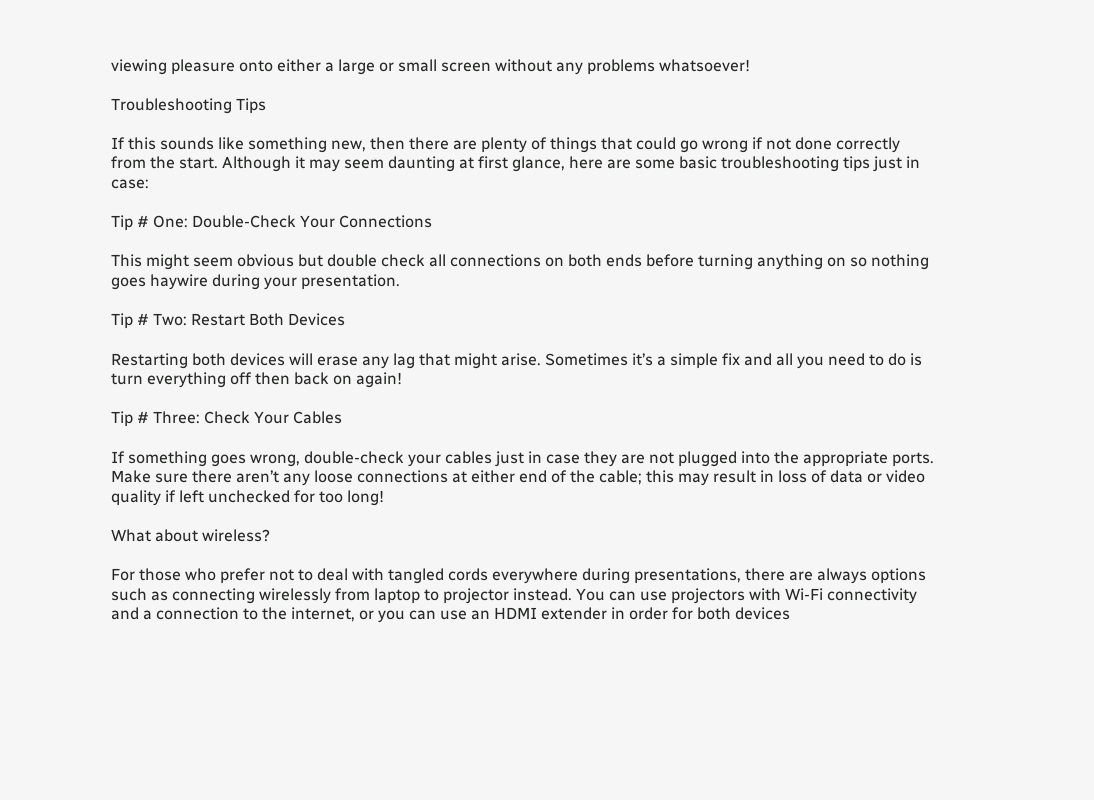viewing pleasure onto either a large or small screen without any problems whatsoever!

Troubleshooting Tips

If this sounds like something new, then there are plenty of things that could go wrong if not done correctly from the start. Although it may seem daunting at first glance, here are some basic troubleshooting tips just in case:

Tip # One: Double-Check Your Connections

This might seem obvious but double check all connections on both ends before turning anything on so nothing goes haywire during your presentation.

Tip # Two: Restart Both Devices

Restarting both devices will erase any lag that might arise. Sometimes it’s a simple fix and all you need to do is turn everything off then back on again!

Tip # Three: Check Your Cables

If something goes wrong, double-check your cables just in case they are not plugged into the appropriate ports. Make sure there aren’t any loose connections at either end of the cable; this may result in loss of data or video quality if left unchecked for too long!

What about wireless?

For those who prefer not to deal with tangled cords everywhere during presentations, there are always options such as connecting wirelessly from laptop to projector instead. You can use projectors with Wi-Fi connectivity and a connection to the internet, or you can use an HDMI extender in order for both devices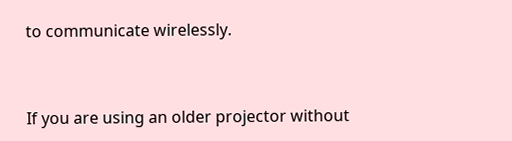to communicate wirelessly.


If you are using an older projector without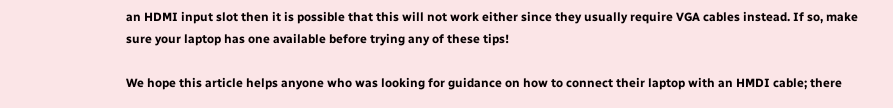an HDMI input slot then it is possible that this will not work either since they usually require VGA cables instead. If so, make sure your laptop has one available before trying any of these tips!

We hope this article helps anyone who was looking for guidance on how to connect their laptop with an HMDI cable; there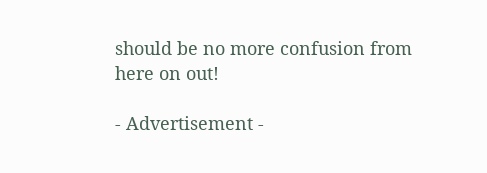should be no more confusion from here on out!

- Advertisement -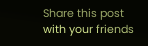Share this post with your friends